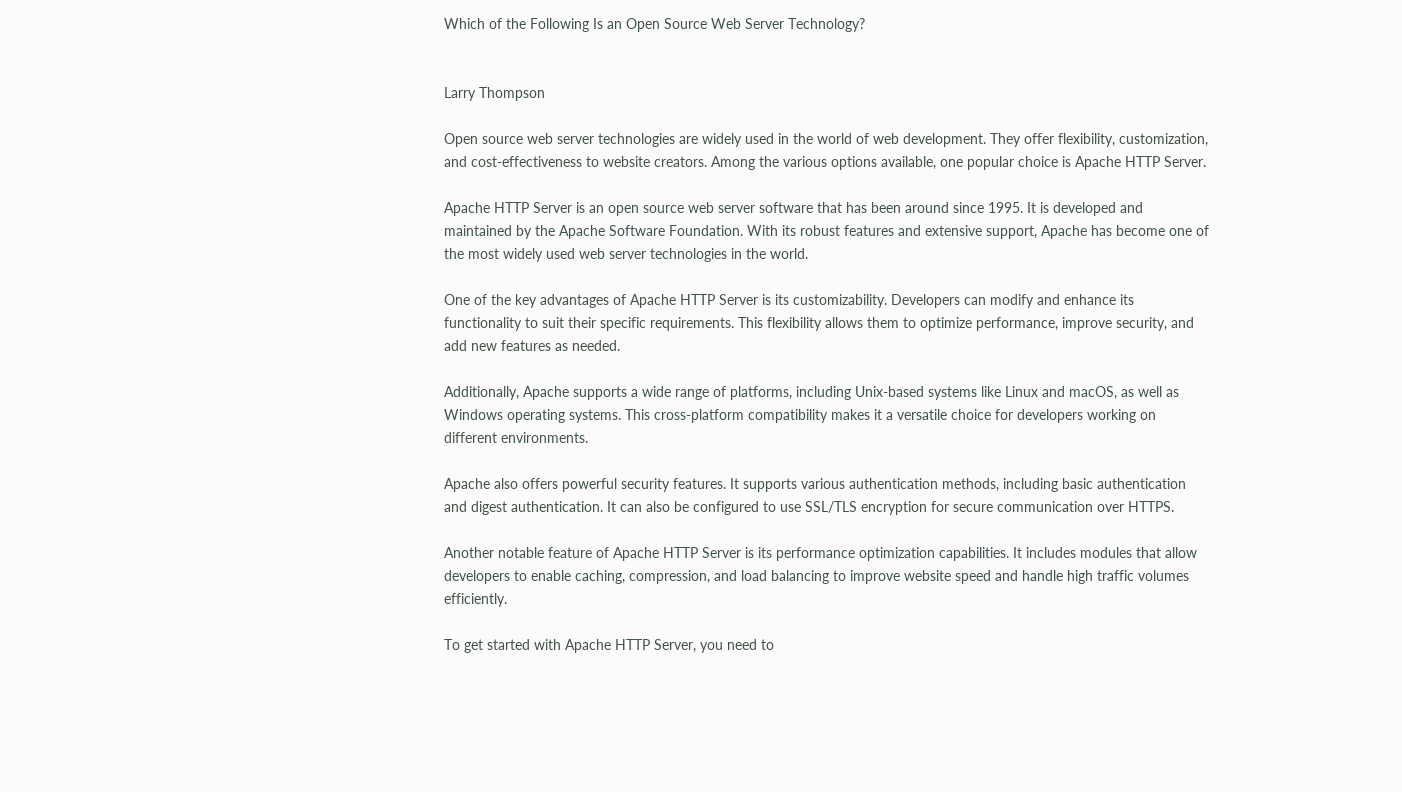Which of the Following Is an Open Source Web Server Technology?


Larry Thompson

Open source web server technologies are widely used in the world of web development. They offer flexibility, customization, and cost-effectiveness to website creators. Among the various options available, one popular choice is Apache HTTP Server.

Apache HTTP Server is an open source web server software that has been around since 1995. It is developed and maintained by the Apache Software Foundation. With its robust features and extensive support, Apache has become one of the most widely used web server technologies in the world.

One of the key advantages of Apache HTTP Server is its customizability. Developers can modify and enhance its functionality to suit their specific requirements. This flexibility allows them to optimize performance, improve security, and add new features as needed.

Additionally, Apache supports a wide range of platforms, including Unix-based systems like Linux and macOS, as well as Windows operating systems. This cross-platform compatibility makes it a versatile choice for developers working on different environments.

Apache also offers powerful security features. It supports various authentication methods, including basic authentication and digest authentication. It can also be configured to use SSL/TLS encryption for secure communication over HTTPS.

Another notable feature of Apache HTTP Server is its performance optimization capabilities. It includes modules that allow developers to enable caching, compression, and load balancing to improve website speed and handle high traffic volumes efficiently.

To get started with Apache HTTP Server, you need to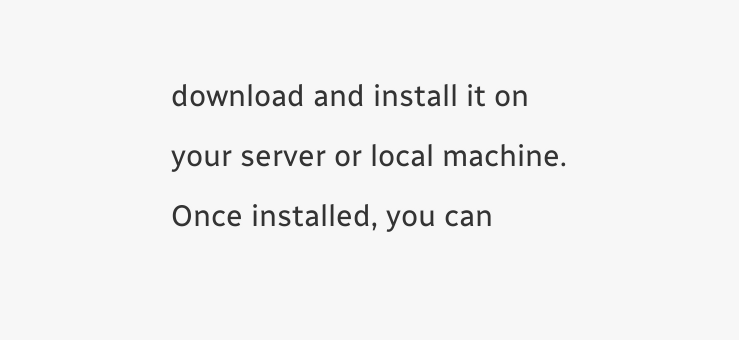download and install it on your server or local machine. Once installed, you can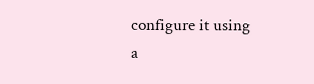configure it using a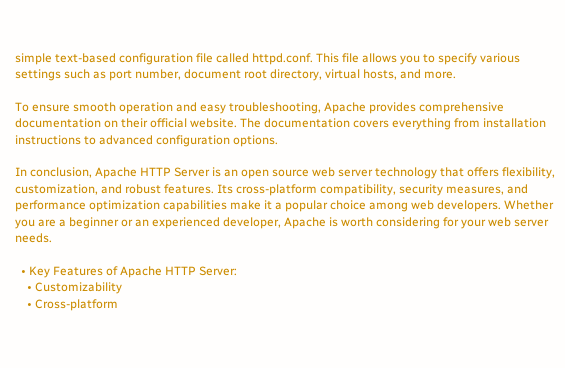simple text-based configuration file called httpd.conf. This file allows you to specify various settings such as port number, document root directory, virtual hosts, and more.

To ensure smooth operation and easy troubleshooting, Apache provides comprehensive documentation on their official website. The documentation covers everything from installation instructions to advanced configuration options.

In conclusion, Apache HTTP Server is an open source web server technology that offers flexibility, customization, and robust features. Its cross-platform compatibility, security measures, and performance optimization capabilities make it a popular choice among web developers. Whether you are a beginner or an experienced developer, Apache is worth considering for your web server needs.

  • Key Features of Apache HTTP Server:
    • Customizability
    • Cross-platform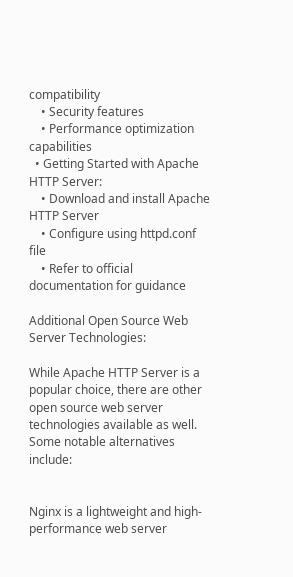compatibility
    • Security features
    • Performance optimization capabilities
  • Getting Started with Apache HTTP Server:
    • Download and install Apache HTTP Server
    • Configure using httpd.conf file
    • Refer to official documentation for guidance

Additional Open Source Web Server Technologies:

While Apache HTTP Server is a popular choice, there are other open source web server technologies available as well. Some notable alternatives include:


Nginx is a lightweight and high-performance web server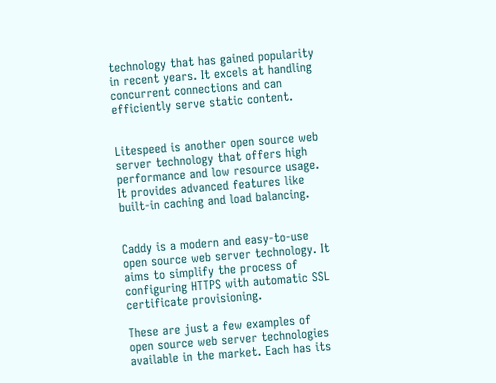technology that has gained popularity in recent years. It excels at handling concurrent connections and can efficiently serve static content.


Litespeed is another open source web server technology that offers high performance and low resource usage. It provides advanced features like built-in caching and load balancing.


Caddy is a modern and easy-to-use open source web server technology. It aims to simplify the process of configuring HTTPS with automatic SSL certificate provisioning.

These are just a few examples of open source web server technologies available in the market. Each has its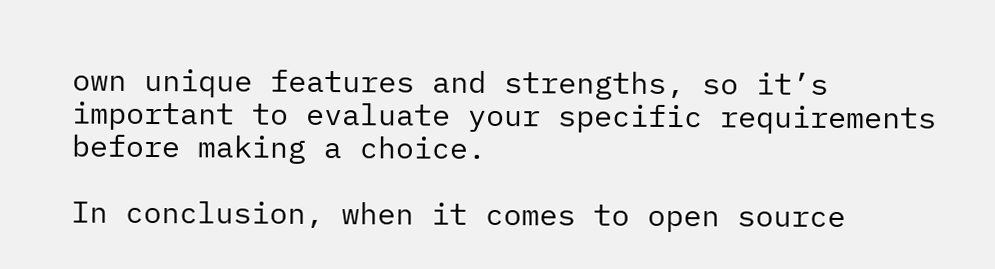own unique features and strengths, so it’s important to evaluate your specific requirements before making a choice.

In conclusion, when it comes to open source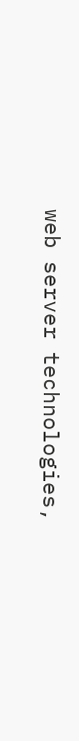web server technologies,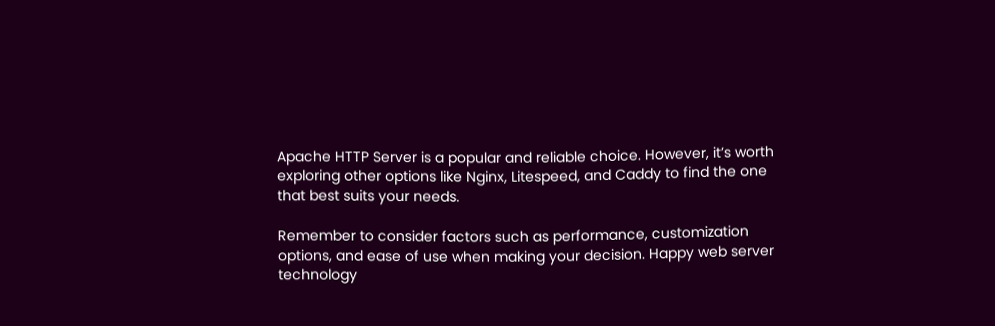Apache HTTP Server is a popular and reliable choice. However, it’s worth exploring other options like Nginx, Litespeed, and Caddy to find the one that best suits your needs.

Remember to consider factors such as performance, customization options, and ease of use when making your decision. Happy web server technology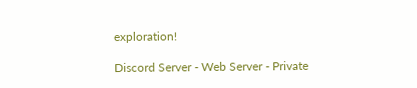exploration!

Discord Server - Web Server - Private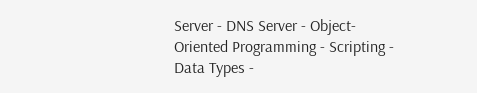Server - DNS Server - Object-Oriented Programming - Scripting - Data Types -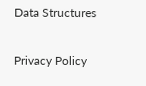Data Structures

Privacy Policy